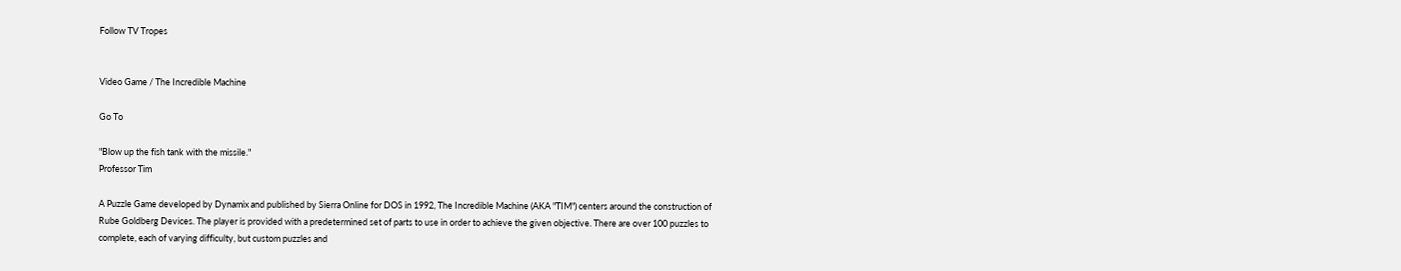Follow TV Tropes


Video Game / The Incredible Machine

Go To

"Blow up the fish tank with the missile."
Professor Tim

A Puzzle Game developed by Dynamix and published by Sierra Online for DOS in 1992, The Incredible Machine (AKA "TIM") centers around the construction of Rube Goldberg Devices. The player is provided with a predetermined set of parts to use in order to achieve the given objective. There are over 100 puzzles to complete, each of varying difficulty, but custom puzzles and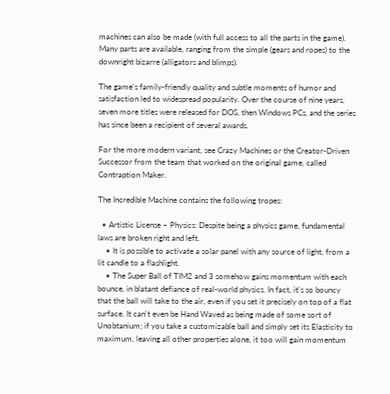machines can also be made (with full access to all the parts in the game). Many parts are available, ranging from the simple (gears and ropes) to the downright bizarre (alligators and blimps).

The game's family-friendly quality and subtle moments of humor and satisfaction led to widespread popularity. Over the course of nine years, seven more titles were released for DOS, then Windows PCs, and the series has since been a recipient of several awards.

For the more modern variant, see Crazy Machines or the Creator-Driven Successor from the team that worked on the original game, called Contraption Maker.

The Incredible Machine contains the following tropes:

  • Artistic License – Physics: Despite being a physics game, fundamental laws are broken right and left.
    • It is possible to activate a solar panel with any source of light, from a lit candle to a flashlight.
    • The Super Ball of TIM2 and 3 somehow gains momentum with each bounce, in blatant defiance of real-world physics. In fact, it's so bouncy that the ball will take to the air, even if you set it precisely on top of a flat surface. It can't even be Hand Waved as being made of some sort of Unobtanium; if you take a customizable ball and simply set its Elasticity to maximum, leaving all other properties alone, it too will gain momentum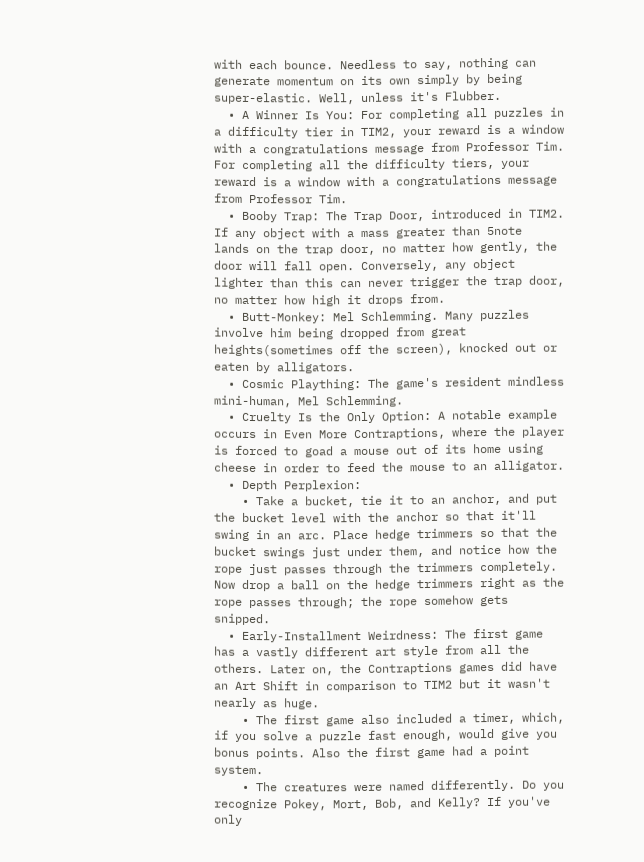with each bounce. Needless to say, nothing can generate momentum on its own simply by being super-elastic. Well, unless it's Flubber.
  • A Winner Is You: For completing all puzzles in a difficulty tier in TIM2, your reward is a window with a congratulations message from Professor Tim. For completing all the difficulty tiers, your reward is a window with a congratulations message from Professor Tim.
  • Booby Trap: The Trap Door, introduced in TIM2. If any object with a mass greater than 5note  lands on the trap door, no matter how gently, the door will fall open. Conversely, any object lighter than this can never trigger the trap door, no matter how high it drops from.
  • Butt-Monkey: Mel Schlemming. Many puzzles involve him being dropped from great heights(sometimes off the screen), knocked out or eaten by alligators.
  • Cosmic Plaything: The game's resident mindless mini-human, Mel Schlemming.
  • Cruelty Is the Only Option: A notable example occurs in Even More Contraptions, where the player is forced to goad a mouse out of its home using cheese in order to feed the mouse to an alligator.
  • Depth Perplexion:
    • Take a bucket, tie it to an anchor, and put the bucket level with the anchor so that it'll swing in an arc. Place hedge trimmers so that the bucket swings just under them, and notice how the rope just passes through the trimmers completely. Now drop a ball on the hedge trimmers right as the rope passes through; the rope somehow gets snipped.
  • Early-Installment Weirdness: The first game has a vastly different art style from all the others. Later on, the Contraptions games did have an Art Shift in comparison to TIM2 but it wasn't nearly as huge.
    • The first game also included a timer, which, if you solve a puzzle fast enough, would give you bonus points. Also the first game had a point system.
    • The creatures were named differently. Do you recognize Pokey, Mort, Bob, and Kelly? If you've only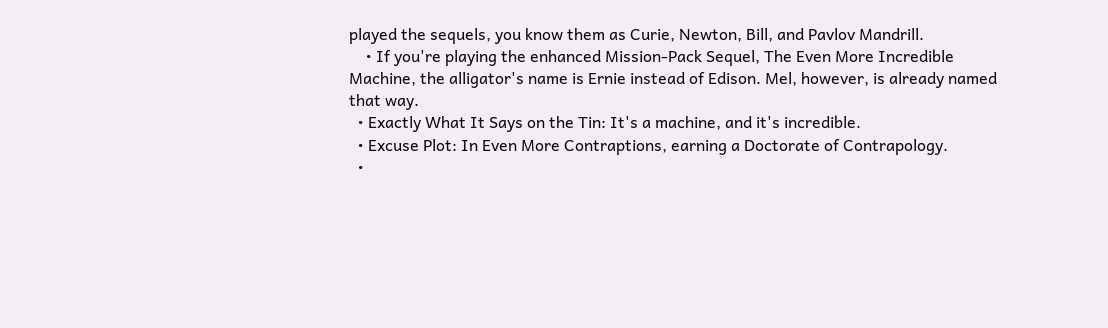played the sequels, you know them as Curie, Newton, Bill, and Pavlov Mandrill.
    • If you're playing the enhanced Mission-Pack Sequel, The Even More Incredible Machine, the alligator's name is Ernie instead of Edison. Mel, however, is already named that way.
  • Exactly What It Says on the Tin: It's a machine, and it's incredible.
  • Excuse Plot: In Even More Contraptions, earning a Doctorate of Contrapology.
  •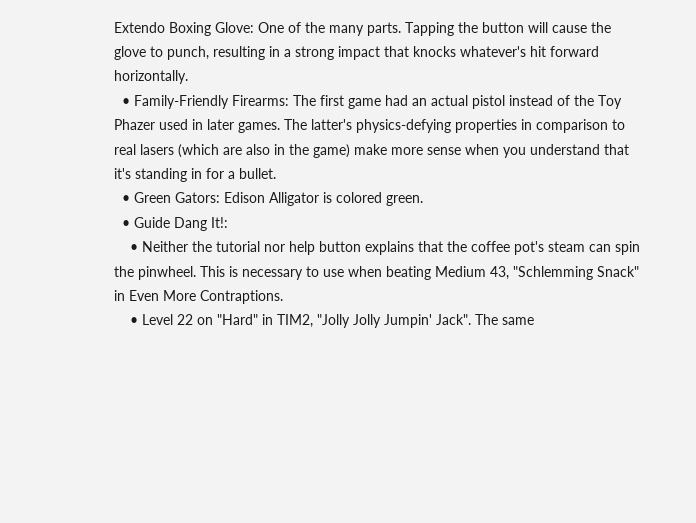Extendo Boxing Glove: One of the many parts. Tapping the button will cause the glove to punch, resulting in a strong impact that knocks whatever's hit forward horizontally.
  • Family-Friendly Firearms: The first game had an actual pistol instead of the Toy Phazer used in later games. The latter's physics-defying properties in comparison to real lasers (which are also in the game) make more sense when you understand that it's standing in for a bullet.
  • Green Gators: Edison Alligator is colored green.
  • Guide Dang It!:
    • Neither the tutorial nor help button explains that the coffee pot's steam can spin the pinwheel. This is necessary to use when beating Medium 43, "Schlemming Snack" in Even More Contraptions.
    • Level 22 on "Hard" in TIM2, "Jolly Jolly Jumpin' Jack". The same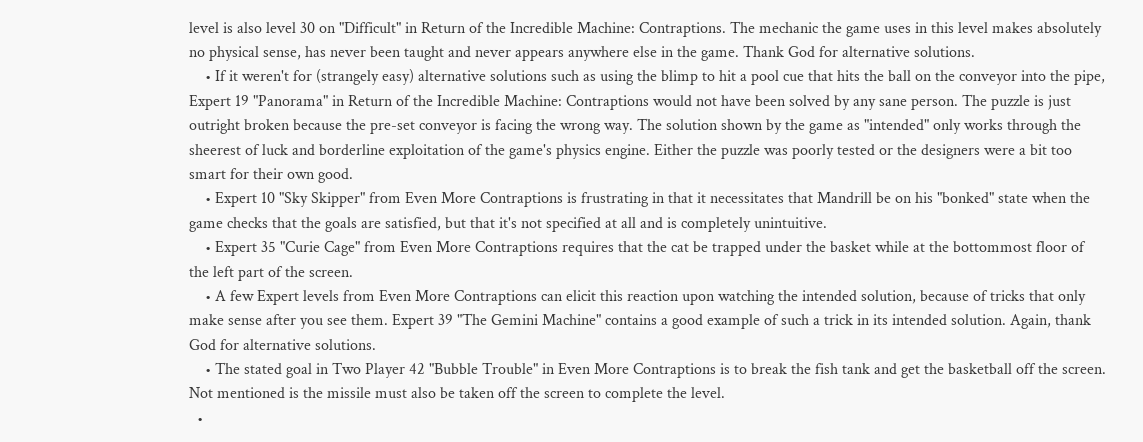level is also level 30 on "Difficult" in Return of the Incredible Machine: Contraptions. The mechanic the game uses in this level makes absolutely no physical sense, has never been taught and never appears anywhere else in the game. Thank God for alternative solutions.
    • If it weren't for (strangely easy) alternative solutions such as using the blimp to hit a pool cue that hits the ball on the conveyor into the pipe, Expert 19 "Panorama" in Return of the Incredible Machine: Contraptions would not have been solved by any sane person. The puzzle is just outright broken because the pre-set conveyor is facing the wrong way. The solution shown by the game as "intended" only works through the sheerest of luck and borderline exploitation of the game's physics engine. Either the puzzle was poorly tested or the designers were a bit too smart for their own good.
    • Expert 10 "Sky Skipper" from Even More Contraptions is frustrating in that it necessitates that Mandrill be on his "bonked" state when the game checks that the goals are satisfied, but that it's not specified at all and is completely unintuitive.
    • Expert 35 "Curie Cage" from Even More Contraptions requires that the cat be trapped under the basket while at the bottommost floor of the left part of the screen.
    • A few Expert levels from Even More Contraptions can elicit this reaction upon watching the intended solution, because of tricks that only make sense after you see them. Expert 39 "The Gemini Machine" contains a good example of such a trick in its intended solution. Again, thank God for alternative solutions.
    • The stated goal in Two Player 42 "Bubble Trouble" in Even More Contraptions is to break the fish tank and get the basketball off the screen. Not mentioned is the missile must also be taken off the screen to complete the level.
  •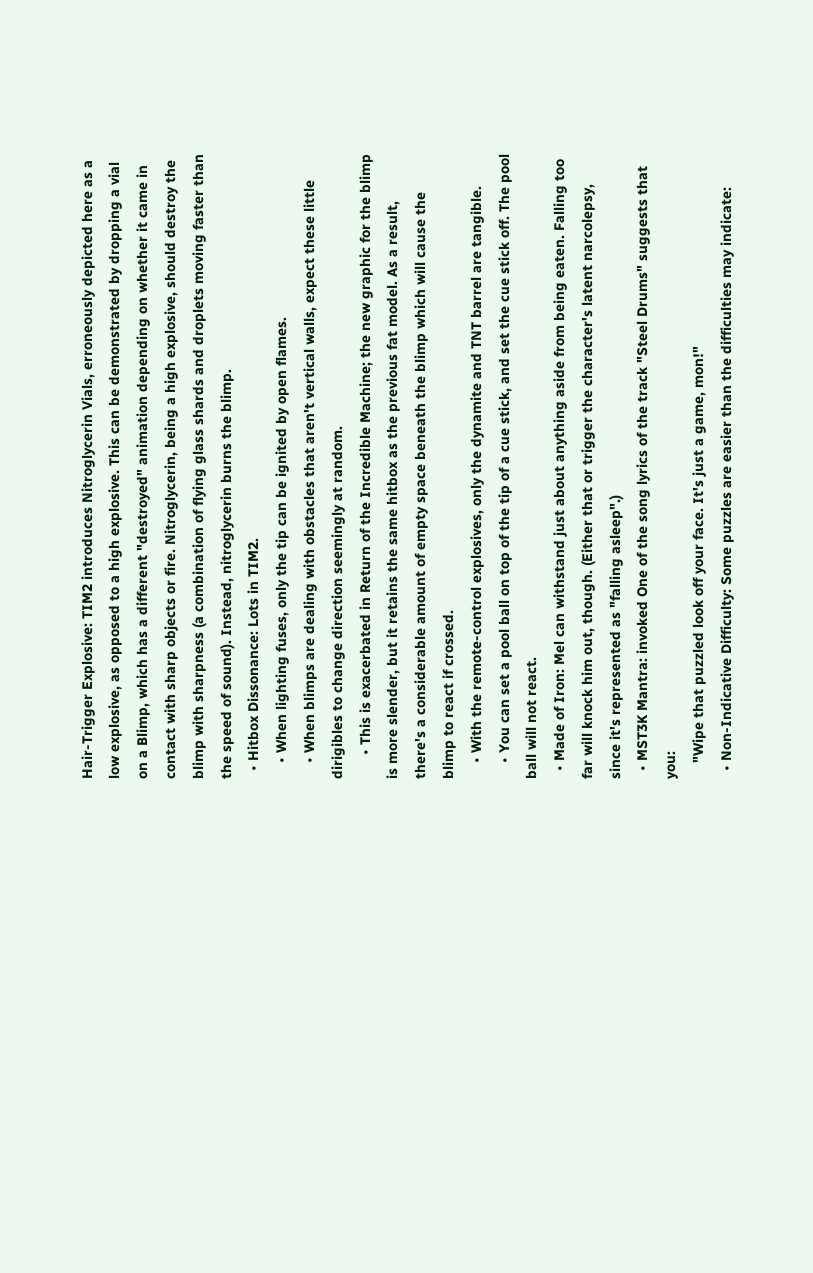Hair-Trigger Explosive: TIM2 introduces Nitroglycerin Vials, erroneously depicted here as a low explosive, as opposed to a high explosive. This can be demonstrated by dropping a vial on a Blimp, which has a different "destroyed" animation depending on whether it came in contact with sharp objects or fire. Nitroglycerin, being a high explosive, should destroy the blimp with sharpness (a combination of flying glass shards and droplets moving faster than the speed of sound). Instead, nitroglycerin burns the blimp.
  • Hitbox Dissonance: Lots in TIM2.
    • When lighting fuses, only the tip can be ignited by open flames.
    • When blimps are dealing with obstacles that aren't vertical walls, expect these little dirigibles to change direction seemingly at random.
      • This is exacerbated in Return of the Incredible Machine; the new graphic for the blimp is more slender, but it retains the same hitbox as the previous fat model. As a result, there's a considerable amount of empty space beneath the blimp which will cause the blimp to react if crossed.
    • With the remote-control explosives, only the dynamite and TNT barrel are tangible.
    • You can set a pool ball on top of the tip of a cue stick, and set the cue stick off. The pool ball will not react.
  • Made of Iron: Mel can withstand just about anything aside from being eaten. Falling too far will knock him out, though. (Either that or trigger the character's latent narcolepsy, since it's represented as "falling asleep".)
  • MST3K Mantra: invoked One of the song lyrics of the track "Steel Drums" suggests that you:
    "Wipe that puzzled look off your face. It's just a game, mon!"
  • Non-Indicative Difficulty: Some puzzles are easier than the difficulties may indicate: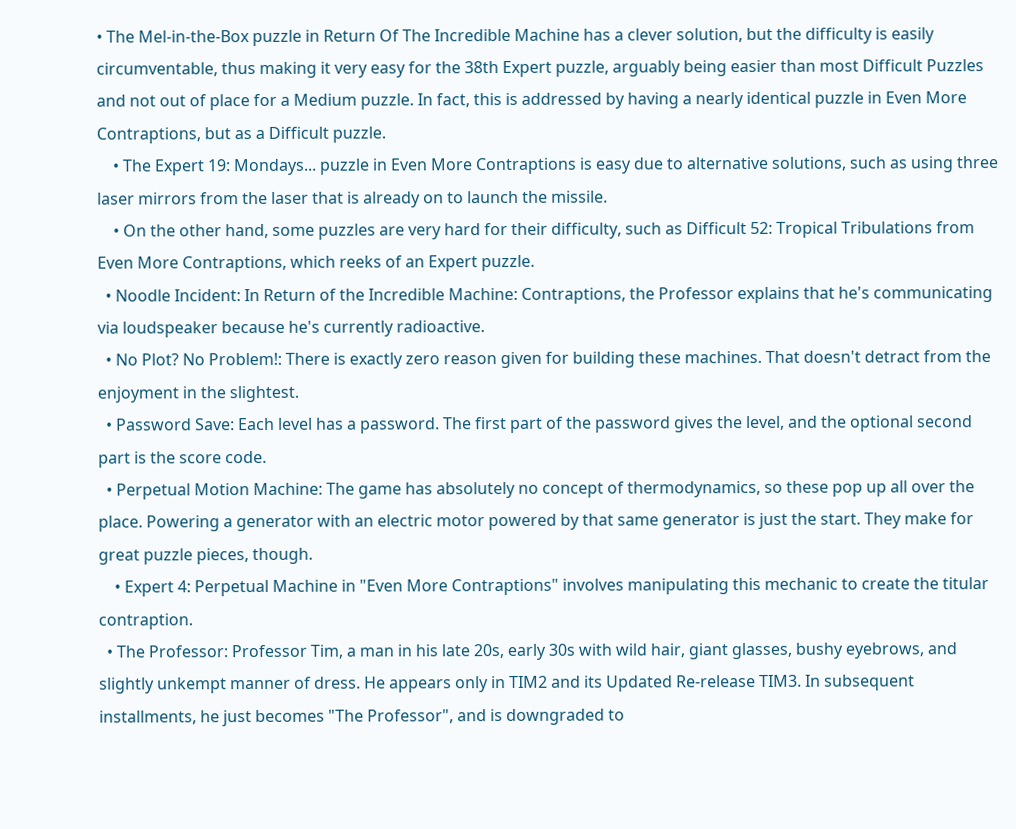• The Mel-in-the-Box puzzle in Return Of The Incredible Machine has a clever solution, but the difficulty is easily circumventable, thus making it very easy for the 38th Expert puzzle, arguably being easier than most Difficult Puzzles and not out of place for a Medium puzzle. In fact, this is addressed by having a nearly identical puzzle in Even More Contraptions, but as a Difficult puzzle.
    • The Expert 19: Mondays... puzzle in Even More Contraptions is easy due to alternative solutions, such as using three laser mirrors from the laser that is already on to launch the missile.
    • On the other hand, some puzzles are very hard for their difficulty, such as Difficult 52: Tropical Tribulations from Even More Contraptions, which reeks of an Expert puzzle.
  • Noodle Incident: In Return of the Incredible Machine: Contraptions, the Professor explains that he's communicating via loudspeaker because he's currently radioactive.
  • No Plot? No Problem!: There is exactly zero reason given for building these machines. That doesn't detract from the enjoyment in the slightest.
  • Password Save: Each level has a password. The first part of the password gives the level, and the optional second part is the score code.
  • Perpetual Motion Machine: The game has absolutely no concept of thermodynamics, so these pop up all over the place. Powering a generator with an electric motor powered by that same generator is just the start. They make for great puzzle pieces, though.
    • Expert 4: Perpetual Machine in "Even More Contraptions" involves manipulating this mechanic to create the titular contraption.
  • The Professor: Professor Tim, a man in his late 20s, early 30s with wild hair, giant glasses, bushy eyebrows, and slightly unkempt manner of dress. He appears only in TIM2 and its Updated Re-release TIM3. In subsequent installments, he just becomes "The Professor", and is downgraded to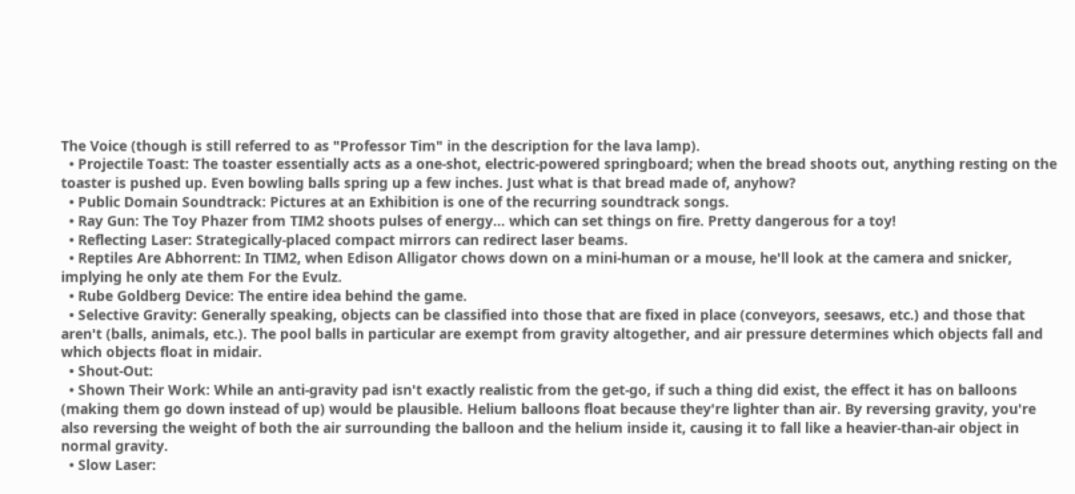The Voice (though is still referred to as "Professor Tim" in the description for the lava lamp).
  • Projectile Toast: The toaster essentially acts as a one-shot, electric-powered springboard; when the bread shoots out, anything resting on the toaster is pushed up. Even bowling balls spring up a few inches. Just what is that bread made of, anyhow?
  • Public Domain Soundtrack: Pictures at an Exhibition is one of the recurring soundtrack songs.
  • Ray Gun: The Toy Phazer from TIM2 shoots pulses of energy... which can set things on fire. Pretty dangerous for a toy!
  • Reflecting Laser: Strategically-placed compact mirrors can redirect laser beams.
  • Reptiles Are Abhorrent: In TIM2, when Edison Alligator chows down on a mini-human or a mouse, he'll look at the camera and snicker, implying he only ate them For the Evulz.
  • Rube Goldberg Device: The entire idea behind the game.
  • Selective Gravity: Generally speaking, objects can be classified into those that are fixed in place (conveyors, seesaws, etc.) and those that aren't (balls, animals, etc.). The pool balls in particular are exempt from gravity altogether, and air pressure determines which objects fall and which objects float in midair.
  • Shout-Out:
  • Shown Their Work: While an anti-gravity pad isn't exactly realistic from the get-go, if such a thing did exist, the effect it has on balloons (making them go down instead of up) would be plausible. Helium balloons float because they're lighter than air. By reversing gravity, you're also reversing the weight of both the air surrounding the balloon and the helium inside it, causing it to fall like a heavier-than-air object in normal gravity.
  • Slow Laser: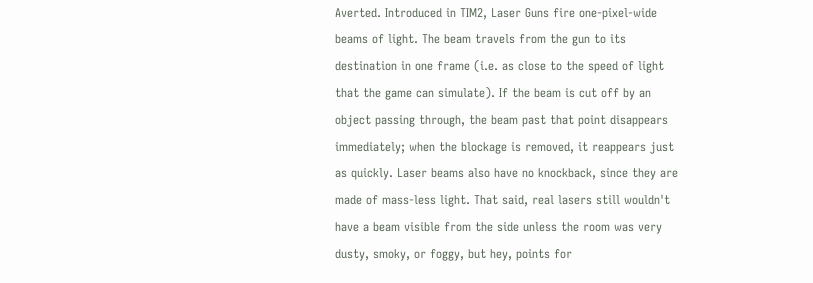Averted. Introduced in TIM2, Laser Guns fire one-pixel-wide beams of light. The beam travels from the gun to its destination in one frame (i.e. as close to the speed of light that the game can simulate). If the beam is cut off by an object passing through, the beam past that point disappears immediately; when the blockage is removed, it reappears just as quickly. Laser beams also have no knockback, since they are made of mass-less light. That said, real lasers still wouldn't have a beam visible from the side unless the room was very dusty, smoky, or foggy, but hey, points for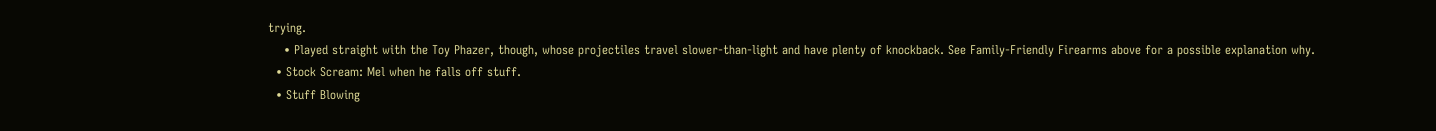trying.
    • Played straight with the Toy Phazer, though, whose projectiles travel slower-than-light and have plenty of knockback. See Family-Friendly Firearms above for a possible explanation why.
  • Stock Scream: Mel when he falls off stuff.
  • Stuff Blowing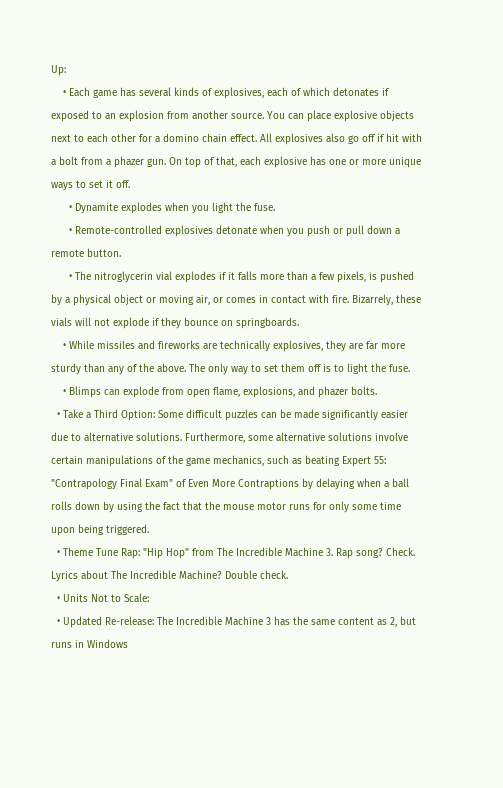Up:
    • Each game has several kinds of explosives, each of which detonates if exposed to an explosion from another source. You can place explosive objects next to each other for a domino chain effect. All explosives also go off if hit with a bolt from a phazer gun. On top of that, each explosive has one or more unique ways to set it off.
      • Dynamite explodes when you light the fuse.
      • Remote-controlled explosives detonate when you push or pull down a remote button.
      • The nitroglycerin vial explodes if it falls more than a few pixels, is pushed by a physical object or moving air, or comes in contact with fire. Bizarrely, these vials will not explode if they bounce on springboards.
    • While missiles and fireworks are technically explosives, they are far more sturdy than any of the above. The only way to set them off is to light the fuse.
    • Blimps can explode from open flame, explosions, and phazer bolts.
  • Take a Third Option: Some difficult puzzles can be made significantly easier due to alternative solutions. Furthermore, some alternative solutions involve certain manipulations of the game mechanics, such as beating Expert 55: "Contrapology Final Exam" of Even More Contraptions by delaying when a ball rolls down by using the fact that the mouse motor runs for only some time upon being triggered.
  • Theme Tune Rap: "Hip Hop" from The Incredible Machine 3. Rap song? Check. Lyrics about The Incredible Machine? Double check.
  • Units Not to Scale:
  • Updated Re-release: The Incredible Machine 3 has the same content as 2, but runs in Windows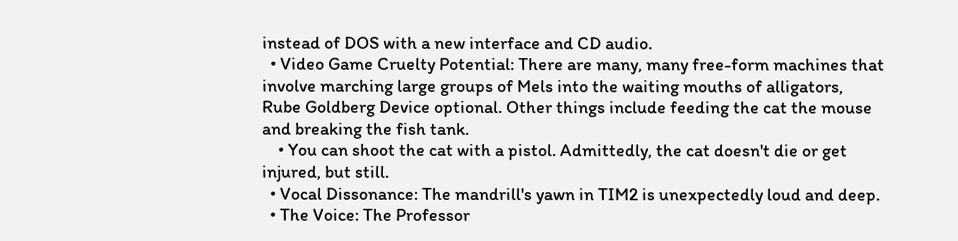instead of DOS with a new interface and CD audio.
  • Video Game Cruelty Potential: There are many, many free-form machines that involve marching large groups of Mels into the waiting mouths of alligators, Rube Goldberg Device optional. Other things include feeding the cat the mouse and breaking the fish tank.
    • You can shoot the cat with a pistol. Admittedly, the cat doesn't die or get injured, but still.
  • Vocal Dissonance: The mandrill's yawn in TIM2 is unexpectedly loud and deep.
  • The Voice: The Professor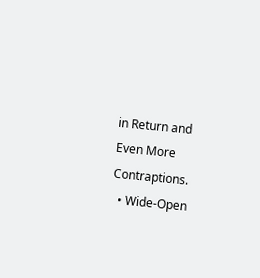in Return and Even More Contraptions.
  • Wide-Open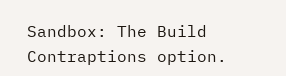Sandbox: The Build Contraptions option.